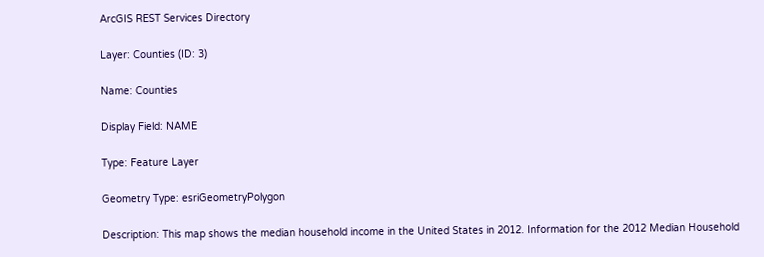ArcGIS REST Services Directory

Layer: Counties (ID: 3)

Name: Counties

Display Field: NAME

Type: Feature Layer

Geometry Type: esriGeometryPolygon

Description: This map shows the median household income in the United States in 2012. Information for the 2012 Median Household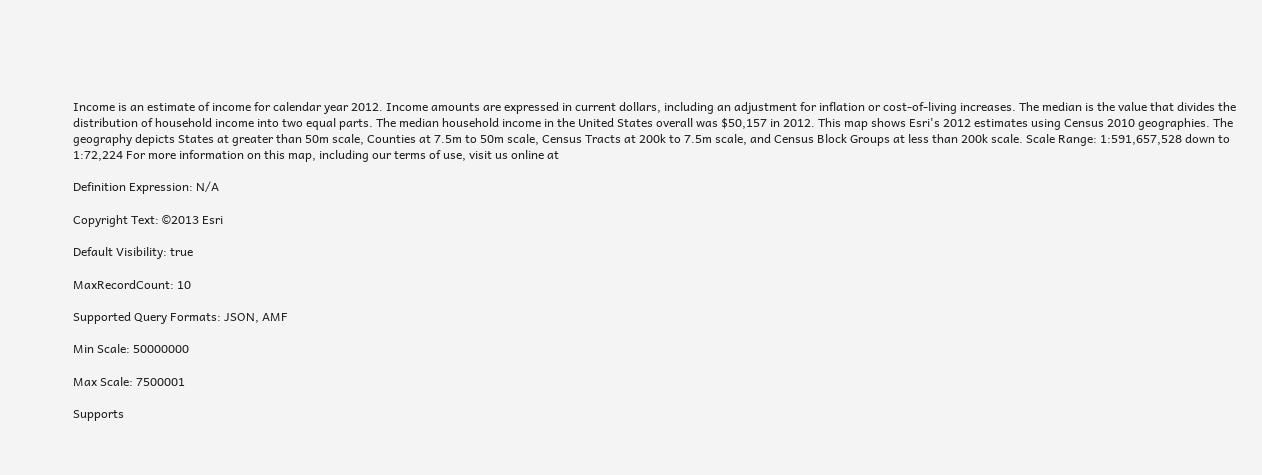Income is an estimate of income for calendar year 2012. Income amounts are expressed in current dollars, including an adjustment for inflation or cost-of-living increases. The median is the value that divides the distribution of household income into two equal parts. The median household income in the United States overall was $50,157 in 2012. This map shows Esri's 2012 estimates using Census 2010 geographies. The geography depicts States at greater than 50m scale, Counties at 7.5m to 50m scale, Census Tracts at 200k to 7.5m scale, and Census Block Groups at less than 200k scale. Scale Range: 1:591,657,528 down to 1:72,224 For more information on this map, including our terms of use, visit us online at

Definition Expression: N/A

Copyright Text: ©2013 Esri

Default Visibility: true

MaxRecordCount: 10

Supported Query Formats: JSON, AMF

Min Scale: 50000000

Max Scale: 7500001

Supports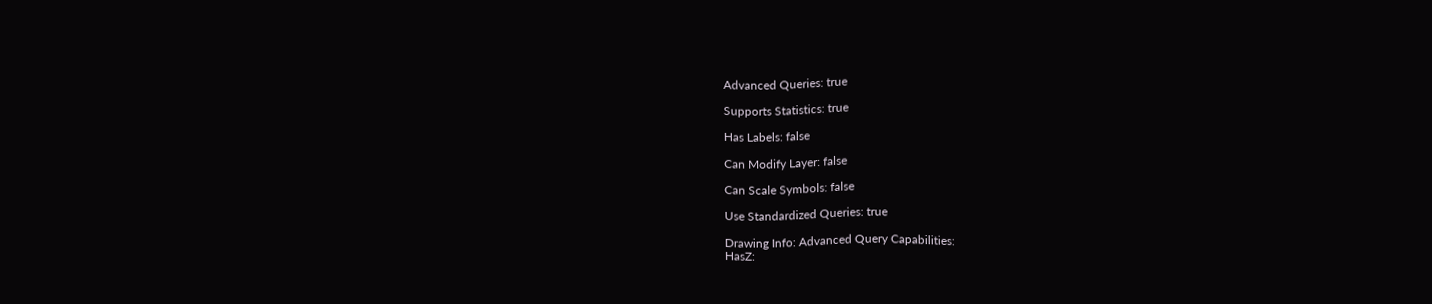Advanced Queries: true

Supports Statistics: true

Has Labels: false

Can Modify Layer: false

Can Scale Symbols: false

Use Standardized Queries: true

Drawing Info: Advanced Query Capabilities:
HasZ: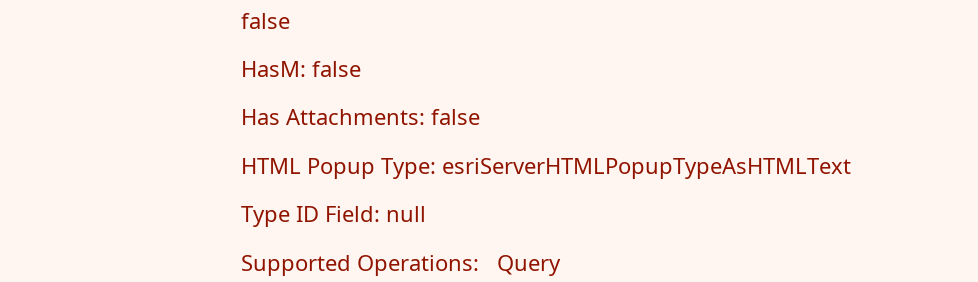false

HasM: false

Has Attachments: false

HTML Popup Type: esriServerHTMLPopupTypeAsHTMLText

Type ID Field: null

Supported Operations:   Query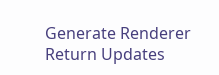Generate Renderer   Return Updates